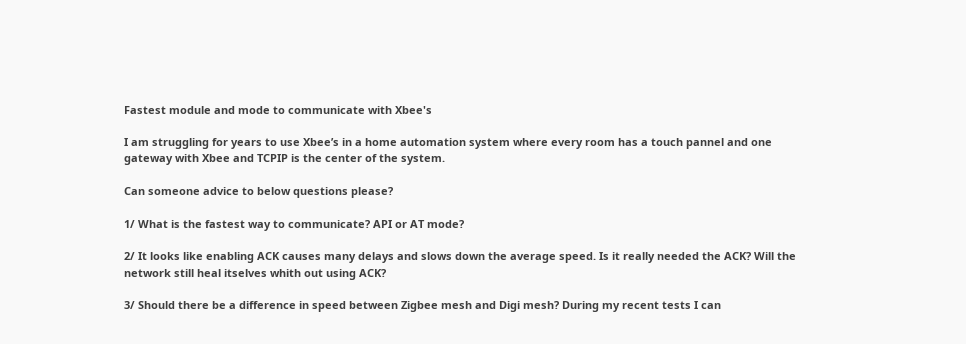Fastest module and mode to communicate with Xbee's

I am struggling for years to use Xbee’s in a home automation system where every room has a touch pannel and one gateway with Xbee and TCPIP is the center of the system.

Can someone advice to below questions please?

1/ What is the fastest way to communicate? API or AT mode?

2/ It looks like enabling ACK causes many delays and slows down the average speed. Is it really needed the ACK? Will the network still heal itselves whith out using ACK?

3/ Should there be a difference in speed between Zigbee mesh and Digi mesh? During my recent tests I can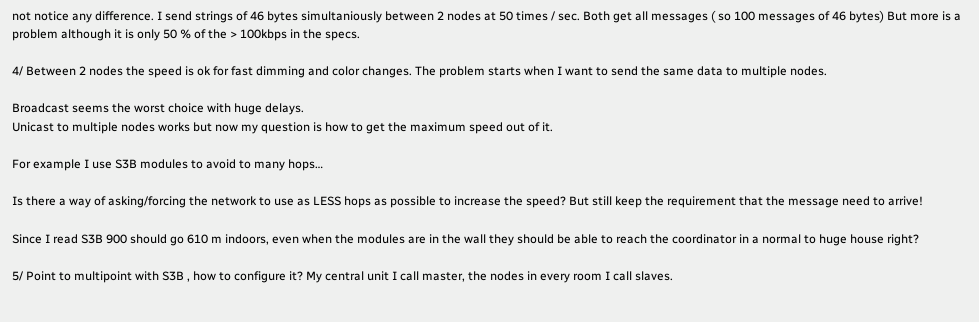not notice any difference. I send strings of 46 bytes simultaniously between 2 nodes at 50 times / sec. Both get all messages ( so 100 messages of 46 bytes) But more is a problem although it is only 50 % of the > 100kbps in the specs.

4/ Between 2 nodes the speed is ok for fast dimming and color changes. The problem starts when I want to send the same data to multiple nodes.

Broadcast seems the worst choice with huge delays.
Unicast to multiple nodes works but now my question is how to get the maximum speed out of it.

For example I use S3B modules to avoid to many hops…

Is there a way of asking/forcing the network to use as LESS hops as possible to increase the speed? But still keep the requirement that the message need to arrive!

Since I read S3B 900 should go 610 m indoors, even when the modules are in the wall they should be able to reach the coordinator in a normal to huge house right?

5/ Point to multipoint with S3B , how to configure it? My central unit I call master, the nodes in every room I call slaves.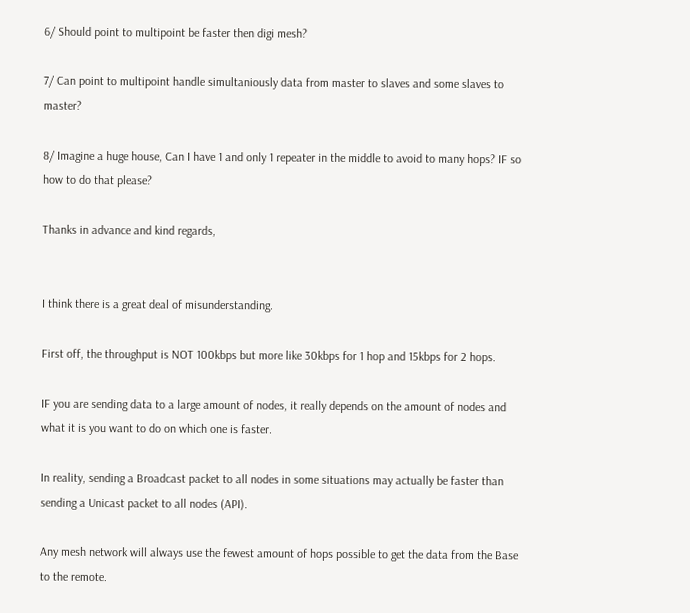6/ Should point to multipoint be faster then digi mesh?

7/ Can point to multipoint handle simultaniously data from master to slaves and some slaves to master?

8/ Imagine a huge house, Can I have 1 and only 1 repeater in the middle to avoid to many hops? IF so how to do that please?

Thanks in advance and kind regards,


I think there is a great deal of misunderstanding.

First off, the throughput is NOT 100kbps but more like 30kbps for 1 hop and 15kbps for 2 hops.

IF you are sending data to a large amount of nodes, it really depends on the amount of nodes and what it is you want to do on which one is faster.

In reality, sending a Broadcast packet to all nodes in some situations may actually be faster than sending a Unicast packet to all nodes (API).

Any mesh network will always use the fewest amount of hops possible to get the data from the Base to the remote.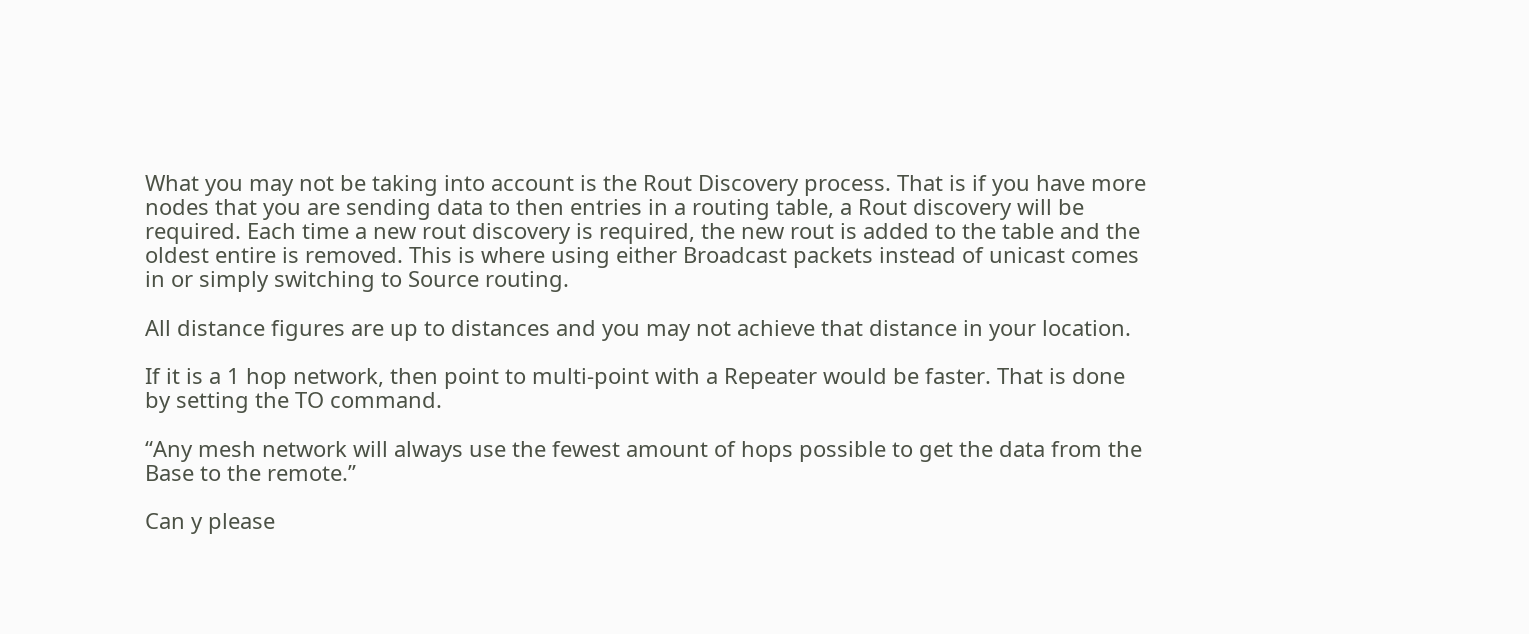What you may not be taking into account is the Rout Discovery process. That is if you have more nodes that you are sending data to then entries in a routing table, a Rout discovery will be required. Each time a new rout discovery is required, the new rout is added to the table and the oldest entire is removed. This is where using either Broadcast packets instead of unicast comes in or simply switching to Source routing.

All distance figures are up to distances and you may not achieve that distance in your location.

If it is a 1 hop network, then point to multi-point with a Repeater would be faster. That is done by setting the TO command.

“Any mesh network will always use the fewest amount of hops possible to get the data from the Base to the remote.”

Can y please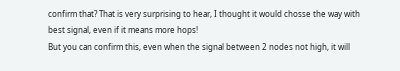confirm that? That is very surprising to hear, I thought it would chosse the way with best signal, even if it means more hops!
But you can confirm this, even when the signal between 2 nodes not high, it will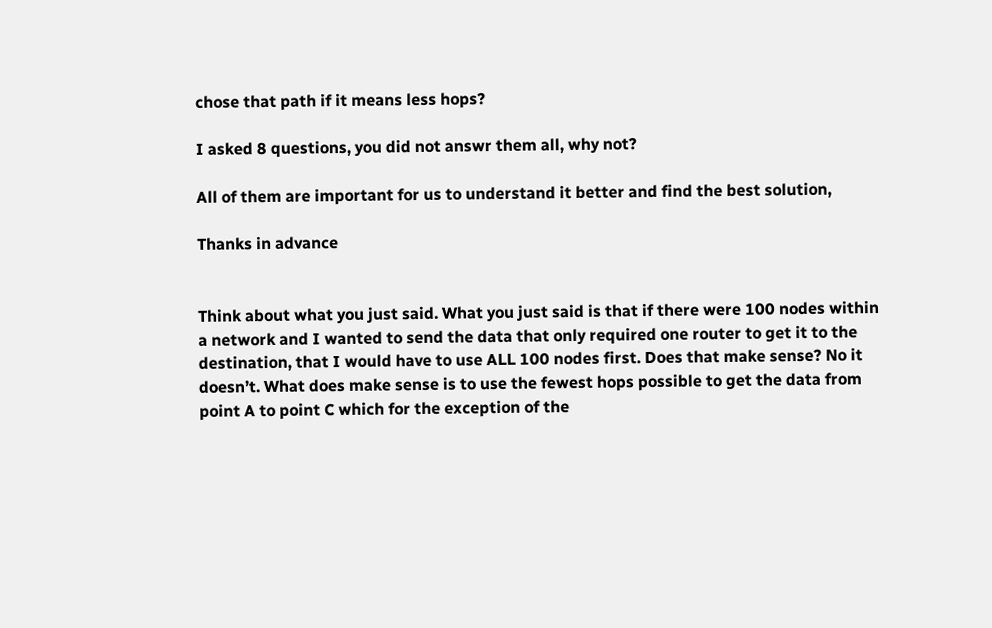chose that path if it means less hops?

I asked 8 questions, you did not answr them all, why not?

All of them are important for us to understand it better and find the best solution,

Thanks in advance


Think about what you just said. What you just said is that if there were 100 nodes within a network and I wanted to send the data that only required one router to get it to the destination, that I would have to use ALL 100 nodes first. Does that make sense? No it doesn’t. What does make sense is to use the fewest hops possible to get the data from point A to point C which for the exception of the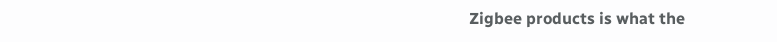Zigbee products is what the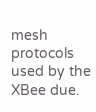mesh protocols used by the XBee due.